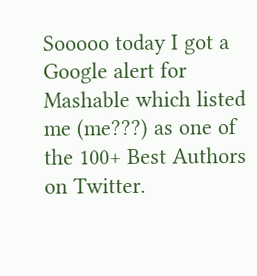Sooooo today I got a Google alert for Mashable which listed me (me???) as one of the 100+ Best Authors on Twitter.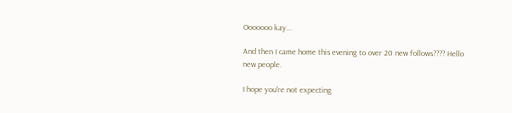Ooooooo kay...

And then I came home this evening to over 20 new follows???? Hello new people.

I hope you're not expecting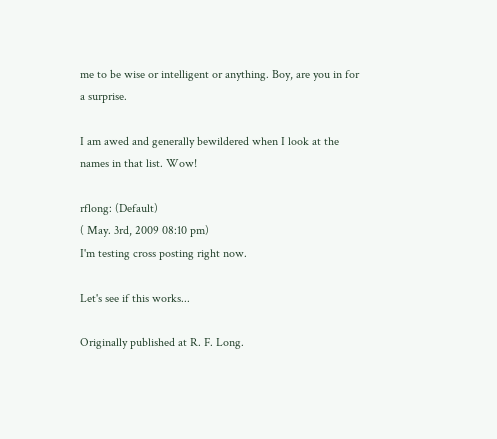me to be wise or intelligent or anything. Boy, are you in for a surprise.

I am awed and generally bewildered when I look at the names in that list. Wow!

rflong: (Default)
( May. 3rd, 2009 08:10 pm)
I'm testing cross posting right now.

Let's see if this works...

Originally published at R. F. Long.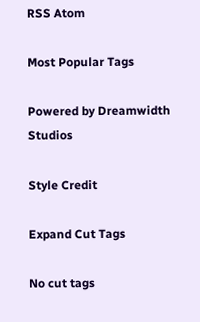RSS Atom

Most Popular Tags

Powered by Dreamwidth Studios

Style Credit

Expand Cut Tags

No cut tags